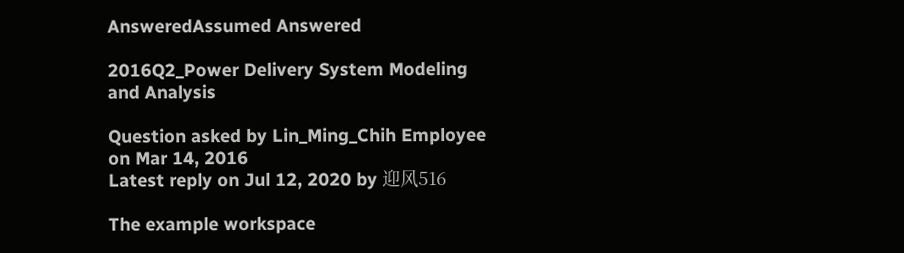AnsweredAssumed Answered

2016Q2_Power Delivery System Modeling and Analysis

Question asked by Lin_Ming_Chih Employee on Mar 14, 2016
Latest reply on Jul 12, 2020 by 迎风516

The example workspace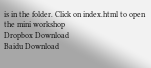is in the folder. Click on index.html to open the mini workshop
Dropbox Download
Baidu Download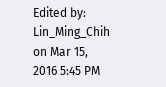Edited by: Lin_Ming_Chih on Mar 15, 2016 5:45 PM